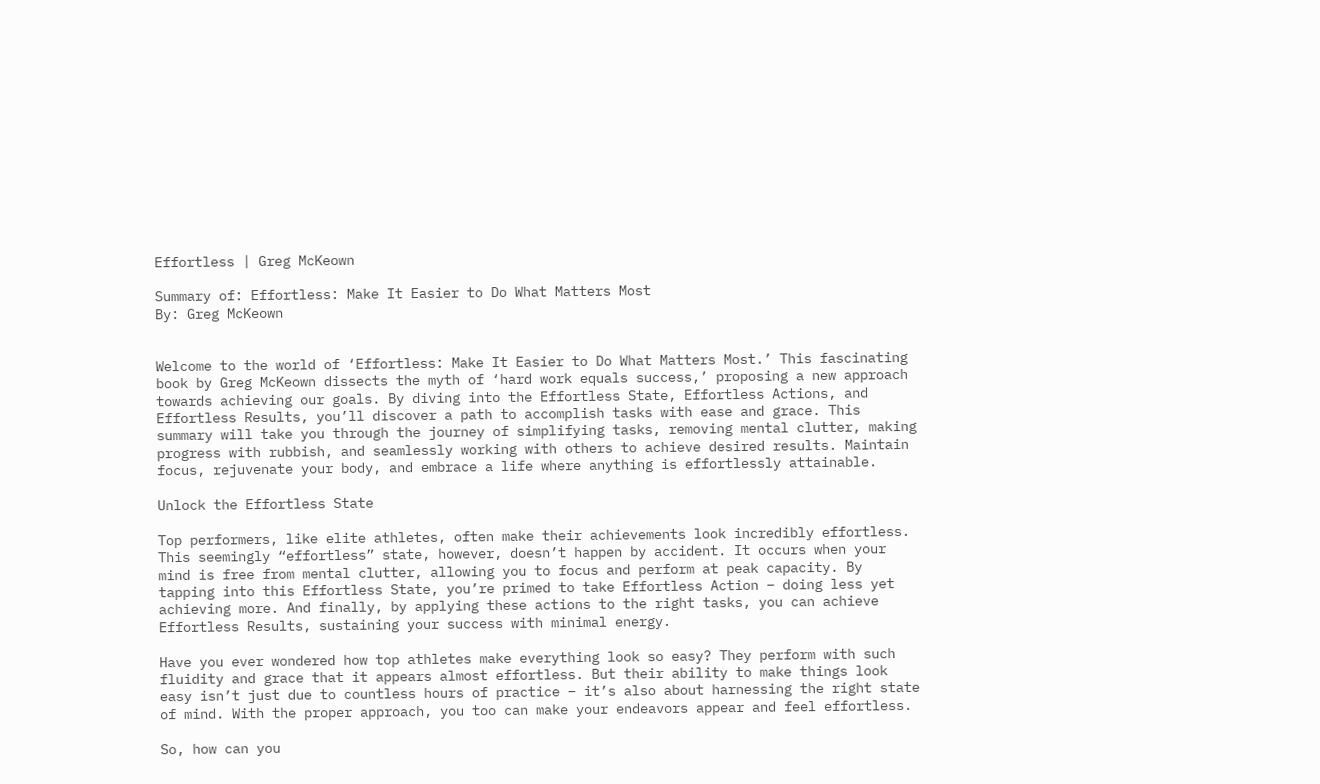Effortless | Greg McKeown

Summary of: Effortless: Make It Easier to Do What Matters Most
By: Greg McKeown


Welcome to the world of ‘Effortless: Make It Easier to Do What Matters Most.’ This fascinating book by Greg McKeown dissects the myth of ‘hard work equals success,’ proposing a new approach towards achieving our goals. By diving into the Effortless State, Effortless Actions, and Effortless Results, you’ll discover a path to accomplish tasks with ease and grace. This summary will take you through the journey of simplifying tasks, removing mental clutter, making progress with rubbish, and seamlessly working with others to achieve desired results. Maintain focus, rejuvenate your body, and embrace a life where anything is effortlessly attainable.

Unlock the Effortless State

Top performers, like elite athletes, often make their achievements look incredibly effortless. This seemingly “effortless” state, however, doesn’t happen by accident. It occurs when your mind is free from mental clutter, allowing you to focus and perform at peak capacity. By tapping into this Effortless State, you’re primed to take Effortless Action – doing less yet achieving more. And finally, by applying these actions to the right tasks, you can achieve Effortless Results, sustaining your success with minimal energy.

Have you ever wondered how top athletes make everything look so easy? They perform with such fluidity and grace that it appears almost effortless. But their ability to make things look easy isn’t just due to countless hours of practice – it’s also about harnessing the right state of mind. With the proper approach, you too can make your endeavors appear and feel effortless.

So, how can you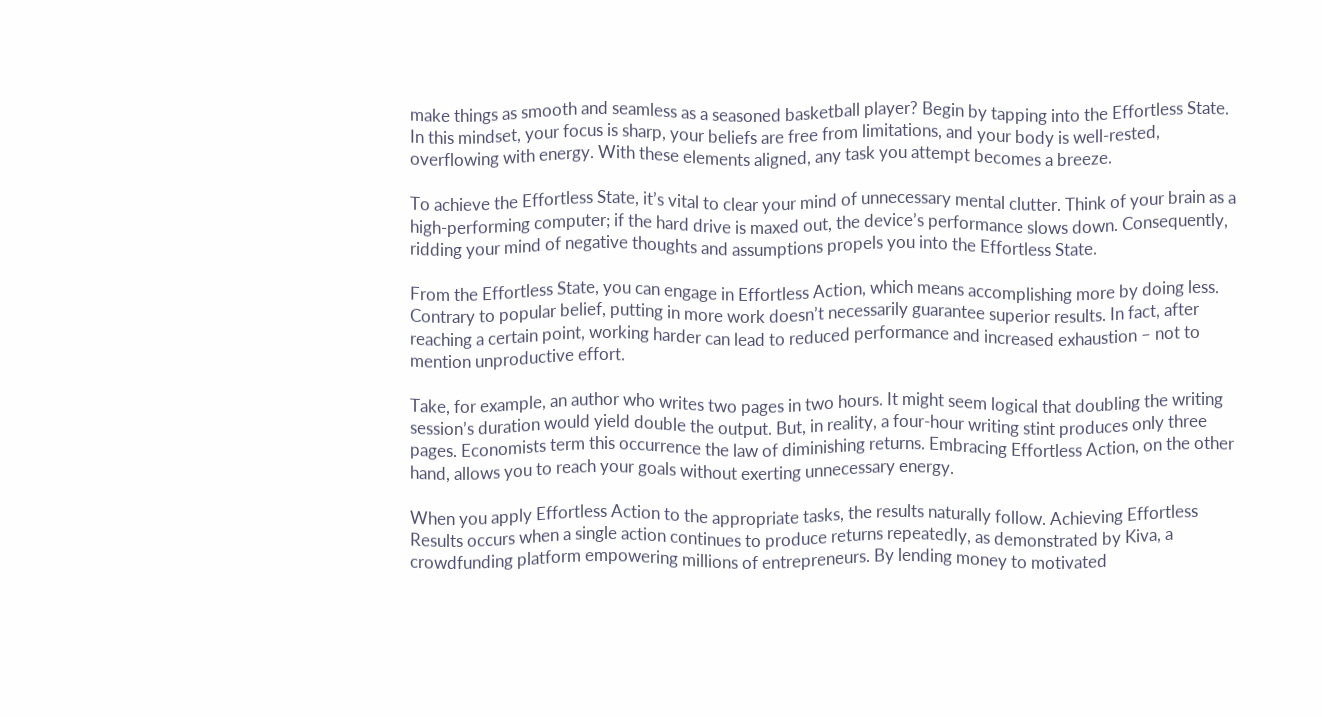make things as smooth and seamless as a seasoned basketball player? Begin by tapping into the Effortless State. In this mindset, your focus is sharp, your beliefs are free from limitations, and your body is well-rested, overflowing with energy. With these elements aligned, any task you attempt becomes a breeze.

To achieve the Effortless State, it’s vital to clear your mind of unnecessary mental clutter. Think of your brain as a high-performing computer; if the hard drive is maxed out, the device’s performance slows down. Consequently, ridding your mind of negative thoughts and assumptions propels you into the Effortless State.

From the Effortless State, you can engage in Effortless Action, which means accomplishing more by doing less. Contrary to popular belief, putting in more work doesn’t necessarily guarantee superior results. In fact, after reaching a certain point, working harder can lead to reduced performance and increased exhaustion – not to mention unproductive effort.

Take, for example, an author who writes two pages in two hours. It might seem logical that doubling the writing session’s duration would yield double the output. But, in reality, a four-hour writing stint produces only three pages. Economists term this occurrence the law of diminishing returns. Embracing Effortless Action, on the other hand, allows you to reach your goals without exerting unnecessary energy.

When you apply Effortless Action to the appropriate tasks, the results naturally follow. Achieving Effortless Results occurs when a single action continues to produce returns repeatedly, as demonstrated by Kiva, a crowdfunding platform empowering millions of entrepreneurs. By lending money to motivated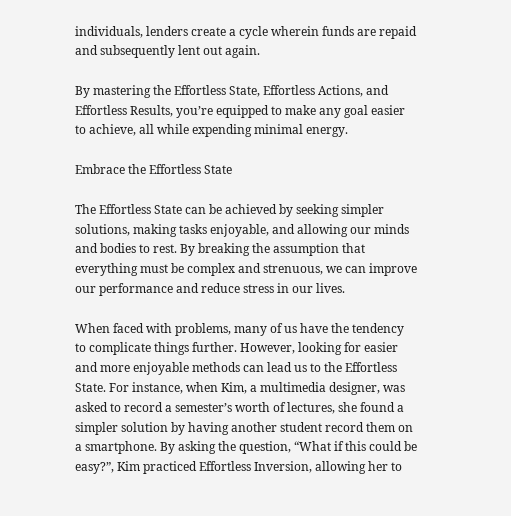individuals, lenders create a cycle wherein funds are repaid and subsequently lent out again.

By mastering the Effortless State, Effortless Actions, and Effortless Results, you’re equipped to make any goal easier to achieve, all while expending minimal energy.

Embrace the Effortless State

The Effortless State can be achieved by seeking simpler solutions, making tasks enjoyable, and allowing our minds and bodies to rest. By breaking the assumption that everything must be complex and strenuous, we can improve our performance and reduce stress in our lives.

When faced with problems, many of us have the tendency to complicate things further. However, looking for easier and more enjoyable methods can lead us to the Effortless State. For instance, when Kim, a multimedia designer, was asked to record a semester’s worth of lectures, she found a simpler solution by having another student record them on a smartphone. By asking the question, “What if this could be easy?”, Kim practiced Effortless Inversion, allowing her to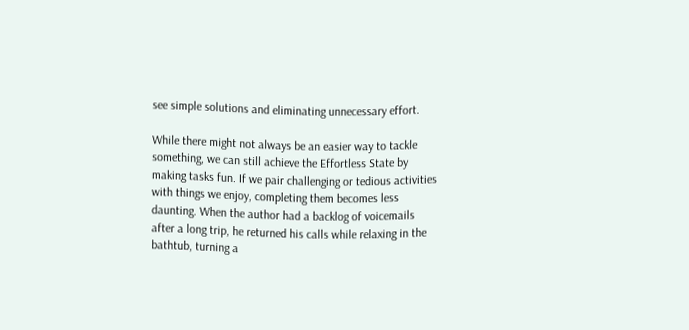see simple solutions and eliminating unnecessary effort.

While there might not always be an easier way to tackle something, we can still achieve the Effortless State by making tasks fun. If we pair challenging or tedious activities with things we enjoy, completing them becomes less daunting. When the author had a backlog of voicemails after a long trip, he returned his calls while relaxing in the bathtub, turning a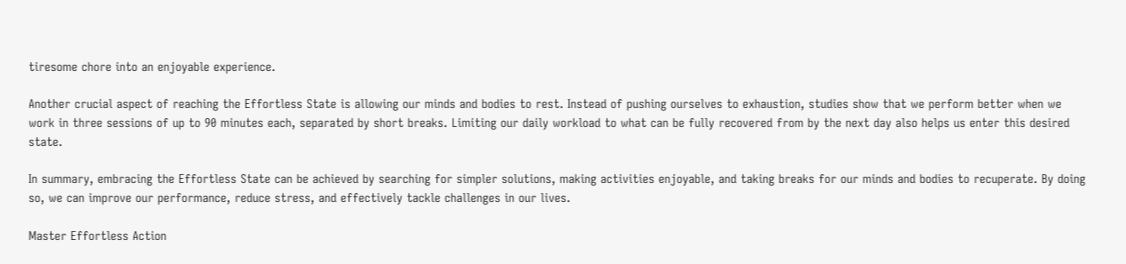tiresome chore into an enjoyable experience.

Another crucial aspect of reaching the Effortless State is allowing our minds and bodies to rest. Instead of pushing ourselves to exhaustion, studies show that we perform better when we work in three sessions of up to 90 minutes each, separated by short breaks. Limiting our daily workload to what can be fully recovered from by the next day also helps us enter this desired state.

In summary, embracing the Effortless State can be achieved by searching for simpler solutions, making activities enjoyable, and taking breaks for our minds and bodies to recuperate. By doing so, we can improve our performance, reduce stress, and effectively tackle challenges in our lives.

Master Effortless Action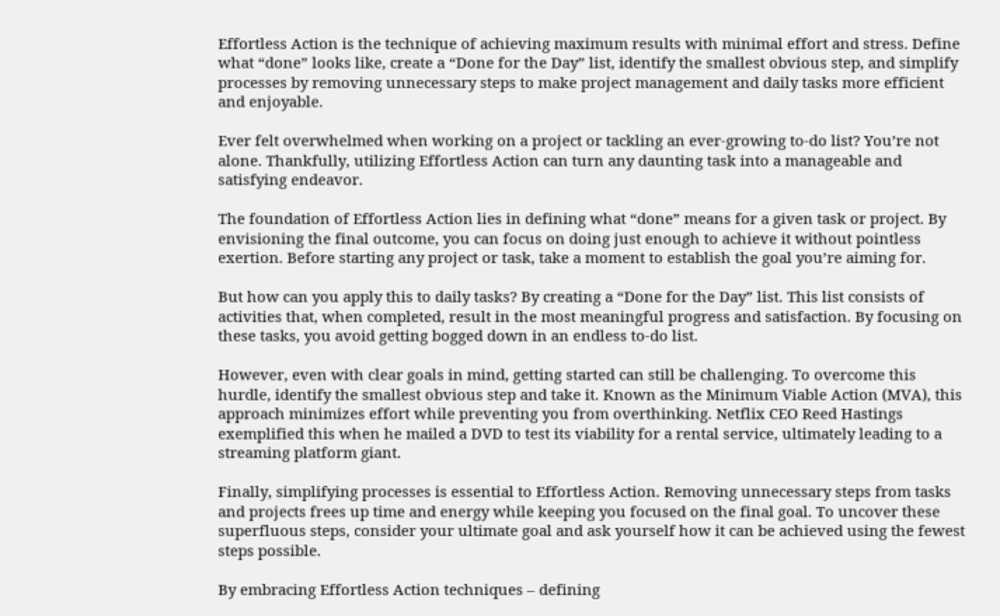Effortless Action is the technique of achieving maximum results with minimal effort and stress. Define what “done” looks like, create a “Done for the Day” list, identify the smallest obvious step, and simplify processes by removing unnecessary steps to make project management and daily tasks more efficient and enjoyable.

Ever felt overwhelmed when working on a project or tackling an ever-growing to-do list? You’re not alone. Thankfully, utilizing Effortless Action can turn any daunting task into a manageable and satisfying endeavor.

The foundation of Effortless Action lies in defining what “done” means for a given task or project. By envisioning the final outcome, you can focus on doing just enough to achieve it without pointless exertion. Before starting any project or task, take a moment to establish the goal you’re aiming for.

But how can you apply this to daily tasks? By creating a “Done for the Day” list. This list consists of activities that, when completed, result in the most meaningful progress and satisfaction. By focusing on these tasks, you avoid getting bogged down in an endless to-do list.

However, even with clear goals in mind, getting started can still be challenging. To overcome this hurdle, identify the smallest obvious step and take it. Known as the Minimum Viable Action (MVA), this approach minimizes effort while preventing you from overthinking. Netflix CEO Reed Hastings exemplified this when he mailed a DVD to test its viability for a rental service, ultimately leading to a streaming platform giant.

Finally, simplifying processes is essential to Effortless Action. Removing unnecessary steps from tasks and projects frees up time and energy while keeping you focused on the final goal. To uncover these superfluous steps, consider your ultimate goal and ask yourself how it can be achieved using the fewest steps possible.

By embracing Effortless Action techniques – defining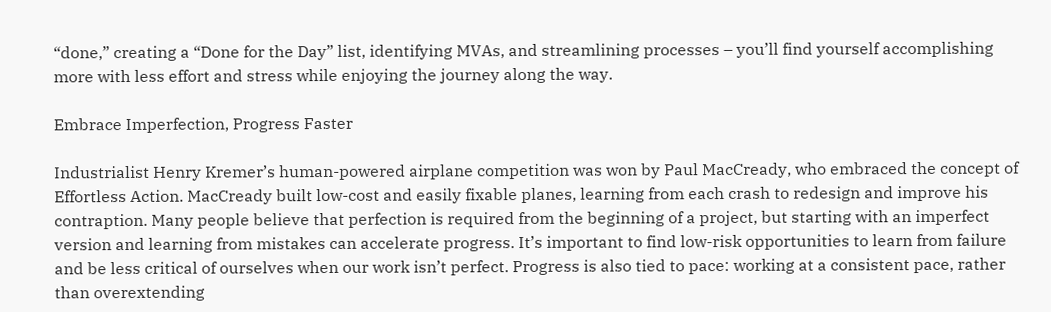“done,” creating a “Done for the Day” list, identifying MVAs, and streamlining processes – you’ll find yourself accomplishing more with less effort and stress while enjoying the journey along the way.

Embrace Imperfection, Progress Faster

Industrialist Henry Kremer’s human-powered airplane competition was won by Paul MacCready, who embraced the concept of Effortless Action. MacCready built low-cost and easily fixable planes, learning from each crash to redesign and improve his contraption. Many people believe that perfection is required from the beginning of a project, but starting with an imperfect version and learning from mistakes can accelerate progress. It’s important to find low-risk opportunities to learn from failure and be less critical of ourselves when our work isn’t perfect. Progress is also tied to pace: working at a consistent pace, rather than overextending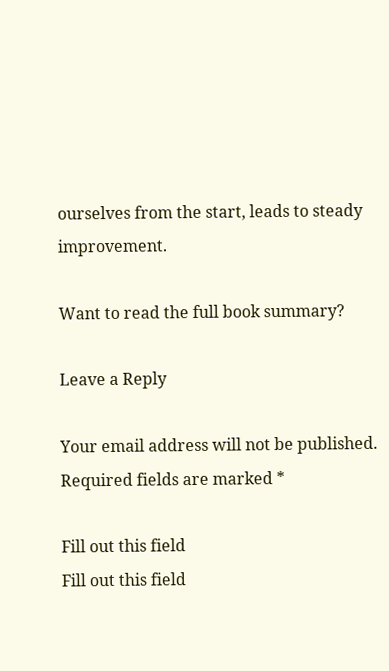ourselves from the start, leads to steady improvement.

Want to read the full book summary?

Leave a Reply

Your email address will not be published. Required fields are marked *

Fill out this field
Fill out this field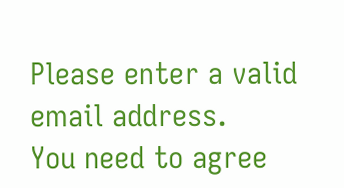Please enter a valid email address.
You need to agree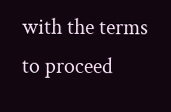with the terms to proceed